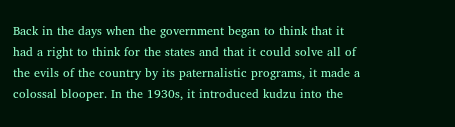Back in the days when the government began to think that it had a right to think for the states and that it could solve all of the evils of the country by its paternalistic programs, it made a colossal blooper. In the 1930s, it introduced kudzu into the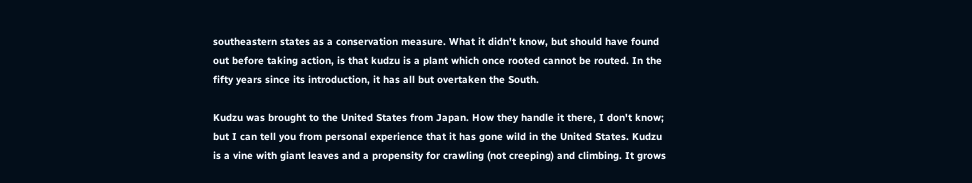southeastern states as a conservation measure. What it didn't know, but should have found out before taking action, is that kudzu is a plant which once rooted cannot be routed. In the fifty years since its introduction, it has all but overtaken the South.

Kudzu was brought to the United States from Japan. How they handle it there, I don't know; but I can tell you from personal experience that it has gone wild in the United States. Kudzu is a vine with giant leaves and a propensity for crawling (not creeping) and climbing. It grows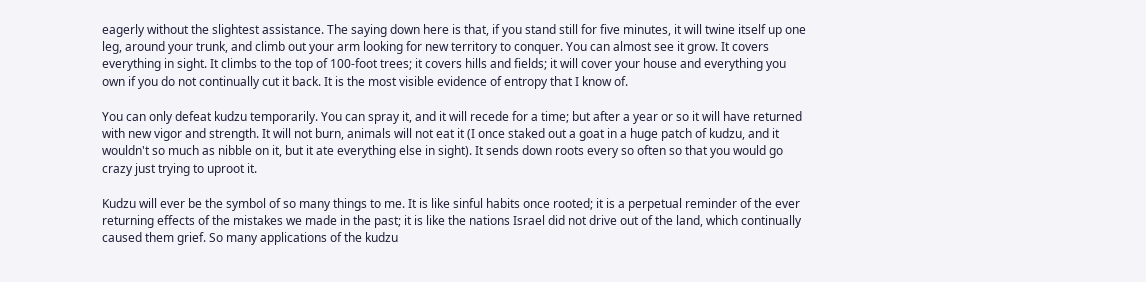eagerly without the slightest assistance. The saying down here is that, if you stand still for five minutes, it will twine itself up one leg, around your trunk, and climb out your arm looking for new territory to conquer. You can almost see it grow. It covers everything in sight. It climbs to the top of 100-foot trees; it covers hills and fields; it will cover your house and everything you own if you do not continually cut it back. It is the most visible evidence of entropy that I know of.

You can only defeat kudzu temporarily. You can spray it, and it will recede for a time; but after a year or so it will have returned with new vigor and strength. It will not burn, animals will not eat it (I once staked out a goat in a huge patch of kudzu, and it wouldn't so much as nibble on it, but it ate everything else in sight). It sends down roots every so often so that you would go crazy just trying to uproot it.

Kudzu will ever be the symbol of so many things to me. It is like sinful habits once rooted; it is a perpetual reminder of the ever returning effects of the mistakes we made in the past; it is like the nations Israel did not drive out of the land, which continually caused them grief. So many applications of the kudzu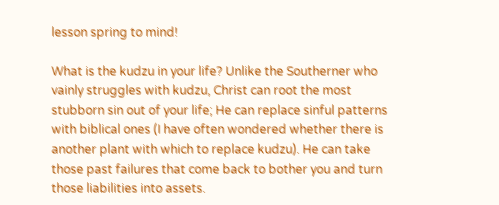lesson spring to mind!

What is the kudzu in your life? Unlike the Southerner who vainly struggles with kudzu, Christ can root the most stubborn sin out of your life; He can replace sinful patterns with biblical ones (I have often wondered whether there is another plant with which to replace kudzu). He can take those past failures that come back to bother you and turn those liabilities into assets.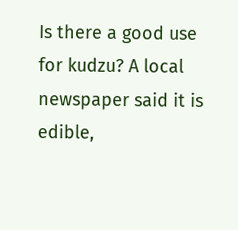Is there a good use for kudzu? A local newspaper said it is edible,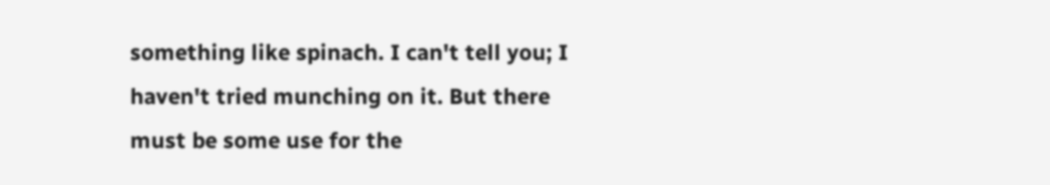something like spinach. I can't tell you; I haven't tried munching on it. But there must be some use for the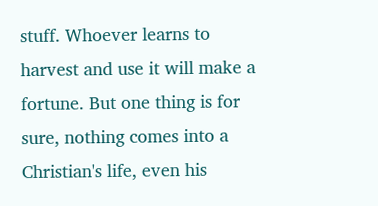stuff. Whoever learns to harvest and use it will make a fortune. But one thing is for sure, nothing comes into a Christian's life, even his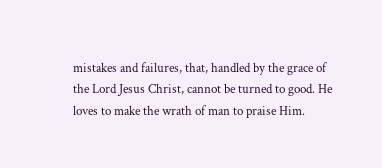mistakes and failures, that, handled by the grace of the Lord Jesus Christ, cannot be turned to good. He loves to make the wrath of man to praise Him.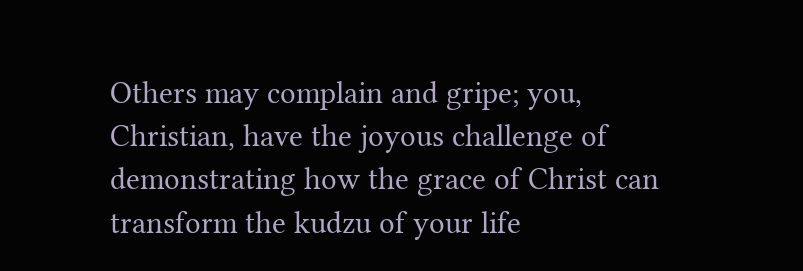Others may complain and gripe; you, Christian, have the joyous challenge of demonstrating how the grace of Christ can transform the kudzu of your life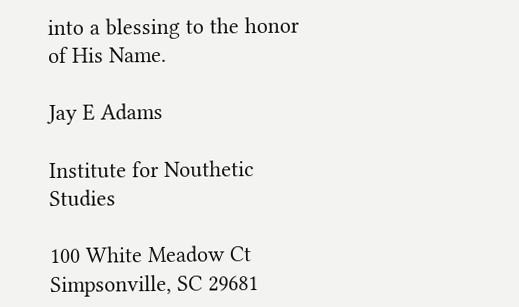into a blessing to the honor of His Name.

Jay E Adams

Institute for Nouthetic Studies

100 White Meadow Ct
Simpsonville, SC 29681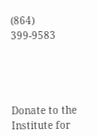(864) 399-9583




Donate to the Institute for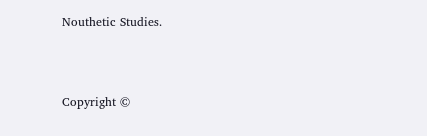Nouthetic Studies.



Copyright ©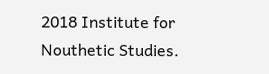2018 Institute for Nouthetic Studies.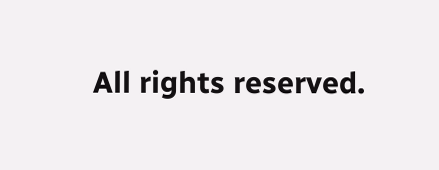All rights reserved.